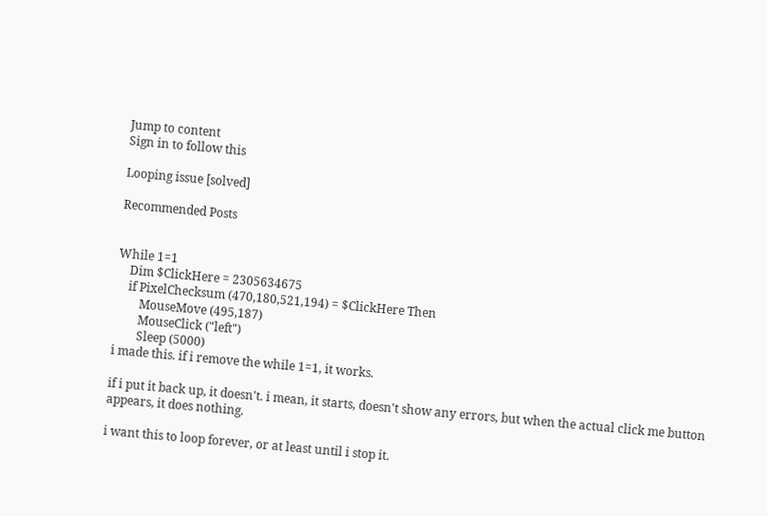Jump to content
Sign in to follow this

Looping issue [solved]

Recommended Posts


While 1=1
    Dim $ClickHere = 2305634675
    if PixelChecksum (470,180,521,194) = $ClickHere Then
        MouseMove (495,187)
        MouseClick ("left")
        Sleep (5000)
i made this. if i remove the while 1=1, it works.

if i put it back up, it doesn't. i mean, it starts, doesn't show any errors, but when the actual click me button appears, it does nothing.

i want this to loop forever, or at least until i stop it.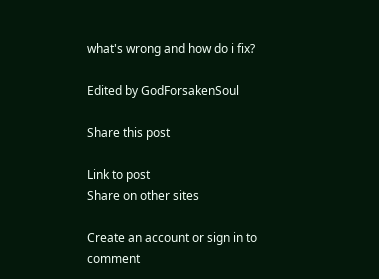what's wrong and how do i fix?

Edited by GodForsakenSoul

Share this post

Link to post
Share on other sites

Create an account or sign in to comment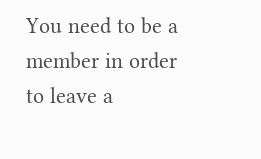You need to be a member in order to leave a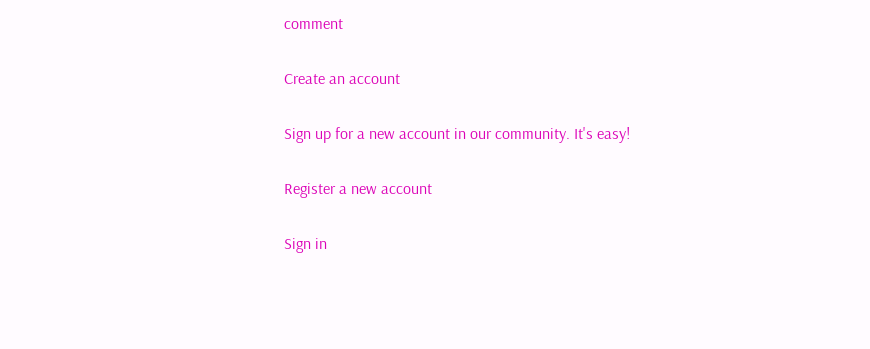comment

Create an account

Sign up for a new account in our community. It's easy!

Register a new account

Sign in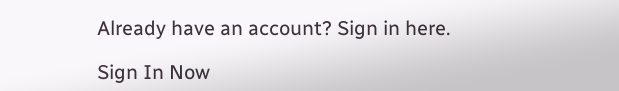Already have an account? Sign in here.

Sign In Now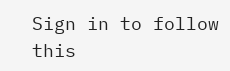Sign in to follow this